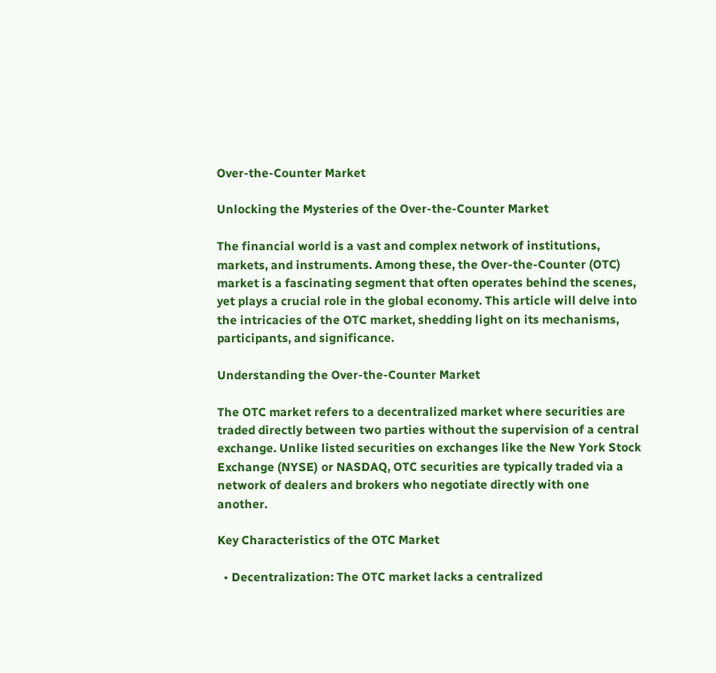Over-the-Counter Market

Unlocking the Mysteries of the Over-the-Counter Market

The financial world is a vast and complex network of institutions, markets, and instruments. Among these, the Over-the-Counter (OTC) market is a fascinating segment that often operates behind the scenes, yet plays a crucial role in the global economy. This article will delve into the intricacies of the OTC market, shedding light on its mechanisms, participants, and significance.

Understanding the Over-the-Counter Market

The OTC market refers to a decentralized market where securities are traded directly between two parties without the supervision of a central exchange. Unlike listed securities on exchanges like the New York Stock Exchange (NYSE) or NASDAQ, OTC securities are typically traded via a network of dealers and brokers who negotiate directly with one another.

Key Characteristics of the OTC Market

  • Decentralization: The OTC market lacks a centralized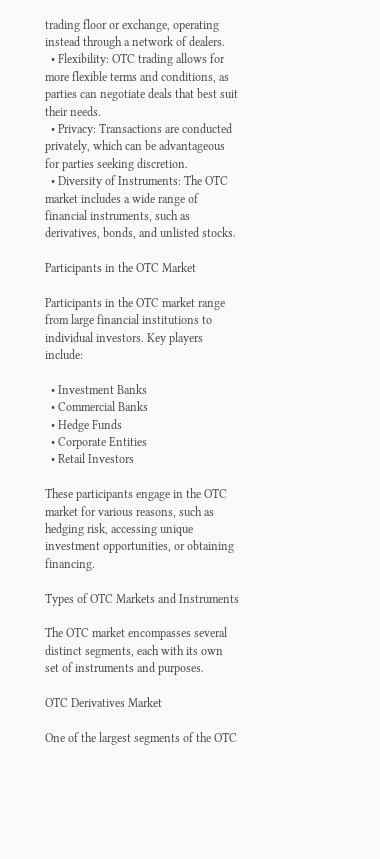trading floor or exchange, operating instead through a network of dealers.
  • Flexibility: OTC trading allows for more flexible terms and conditions, as parties can negotiate deals that best suit their needs.
  • Privacy: Transactions are conducted privately, which can be advantageous for parties seeking discretion.
  • Diversity of Instruments: The OTC market includes a wide range of financial instruments, such as derivatives, bonds, and unlisted stocks.

Participants in the OTC Market

Participants in the OTC market range from large financial institutions to individual investors. Key players include:

  • Investment Banks
  • Commercial Banks
  • Hedge Funds
  • Corporate Entities
  • Retail Investors

These participants engage in the OTC market for various reasons, such as hedging risk, accessing unique investment opportunities, or obtaining financing.

Types of OTC Markets and Instruments

The OTC market encompasses several distinct segments, each with its own set of instruments and purposes.

OTC Derivatives Market

One of the largest segments of the OTC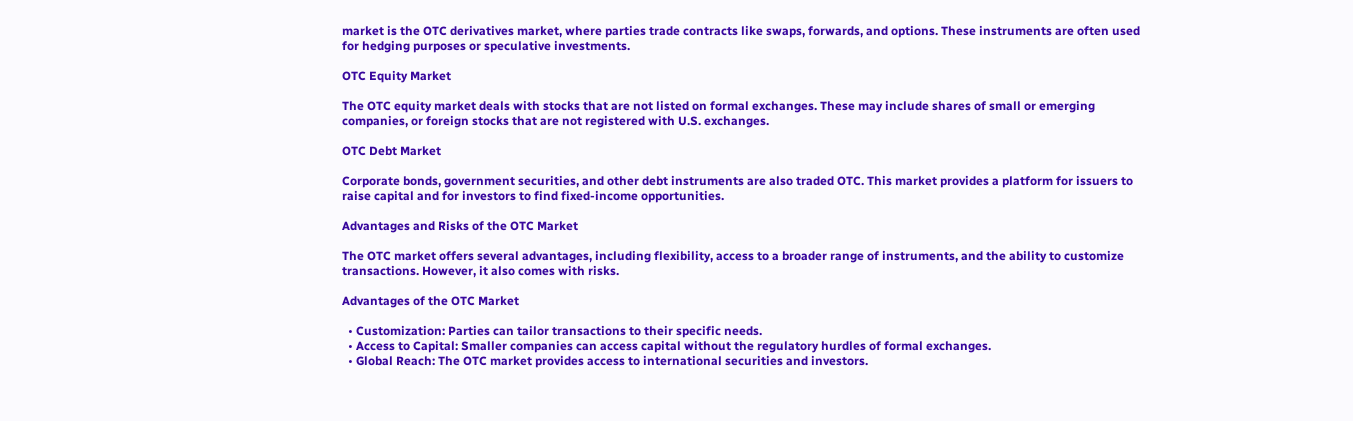market is the OTC derivatives market, where parties trade contracts like swaps, forwards, and options. These instruments are often used for hedging purposes or speculative investments.

OTC Equity Market

The OTC equity market deals with stocks that are not listed on formal exchanges. These may include shares of small or emerging companies, or foreign stocks that are not registered with U.S. exchanges.

OTC Debt Market

Corporate bonds, government securities, and other debt instruments are also traded OTC. This market provides a platform for issuers to raise capital and for investors to find fixed-income opportunities.

Advantages and Risks of the OTC Market

The OTC market offers several advantages, including flexibility, access to a broader range of instruments, and the ability to customize transactions. However, it also comes with risks.

Advantages of the OTC Market

  • Customization: Parties can tailor transactions to their specific needs.
  • Access to Capital: Smaller companies can access capital without the regulatory hurdles of formal exchanges.
  • Global Reach: The OTC market provides access to international securities and investors.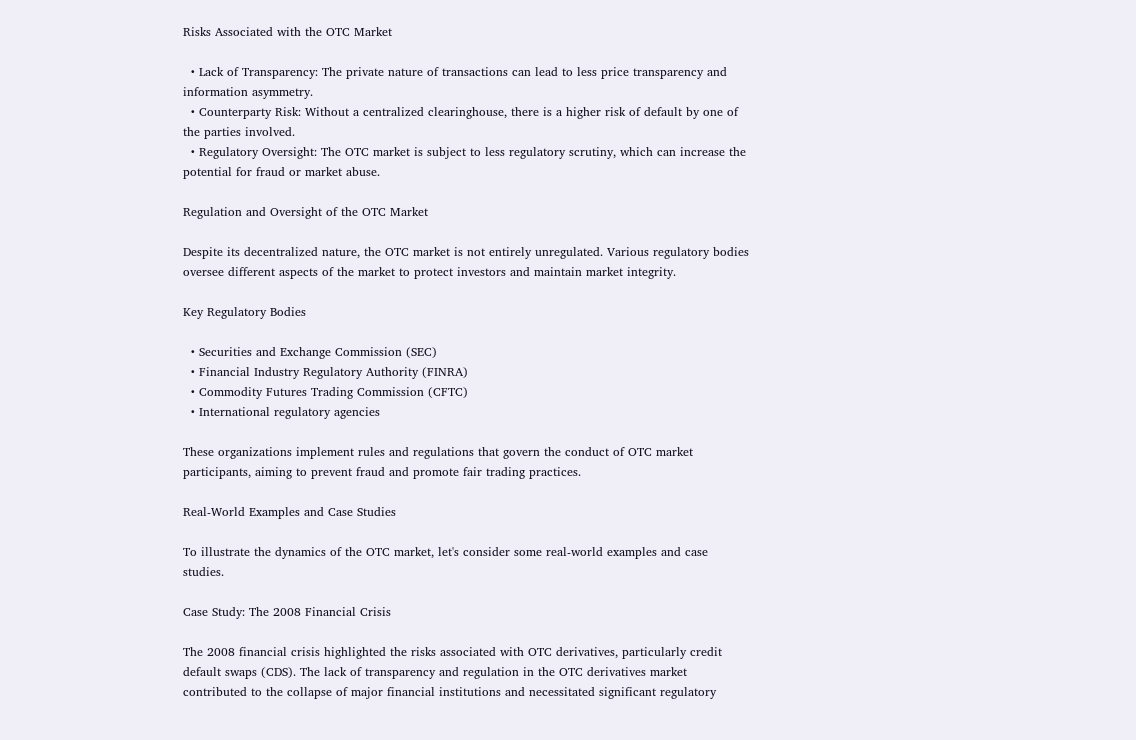Risks Associated with the OTC Market

  • Lack of Transparency: The private nature of transactions can lead to less price transparency and information asymmetry.
  • Counterparty Risk: Without a centralized clearinghouse, there is a higher risk of default by one of the parties involved.
  • Regulatory Oversight: The OTC market is subject to less regulatory scrutiny, which can increase the potential for fraud or market abuse.

Regulation and Oversight of the OTC Market

Despite its decentralized nature, the OTC market is not entirely unregulated. Various regulatory bodies oversee different aspects of the market to protect investors and maintain market integrity.

Key Regulatory Bodies

  • Securities and Exchange Commission (SEC)
  • Financial Industry Regulatory Authority (FINRA)
  • Commodity Futures Trading Commission (CFTC)
  • International regulatory agencies

These organizations implement rules and regulations that govern the conduct of OTC market participants, aiming to prevent fraud and promote fair trading practices.

Real-World Examples and Case Studies

To illustrate the dynamics of the OTC market, let's consider some real-world examples and case studies.

Case Study: The 2008 Financial Crisis

The 2008 financial crisis highlighted the risks associated with OTC derivatives, particularly credit default swaps (CDS). The lack of transparency and regulation in the OTC derivatives market contributed to the collapse of major financial institutions and necessitated significant regulatory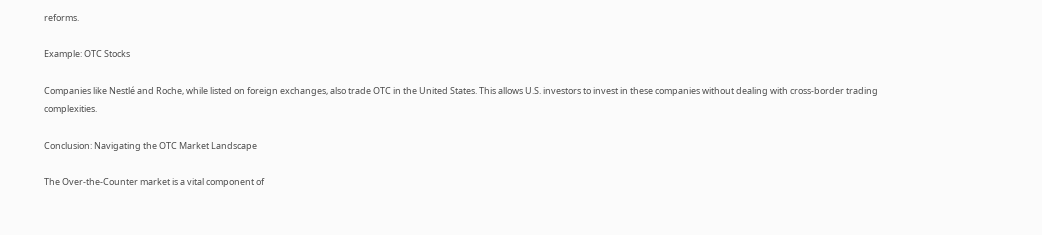reforms.

Example: OTC Stocks

Companies like Nestlé and Roche, while listed on foreign exchanges, also trade OTC in the United States. This allows U.S. investors to invest in these companies without dealing with cross-border trading complexities.

Conclusion: Navigating the OTC Market Landscape

The Over-the-Counter market is a vital component of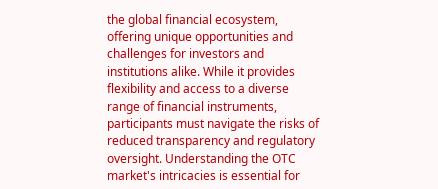the global financial ecosystem, offering unique opportunities and challenges for investors and institutions alike. While it provides flexibility and access to a diverse range of financial instruments, participants must navigate the risks of reduced transparency and regulatory oversight. Understanding the OTC market's intricacies is essential for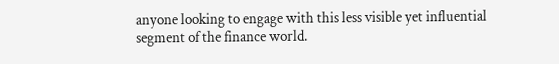anyone looking to engage with this less visible yet influential segment of the finance world.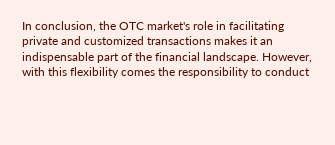In conclusion, the OTC market's role in facilitating private and customized transactions makes it an indispensable part of the financial landscape. However, with this flexibility comes the responsibility to conduct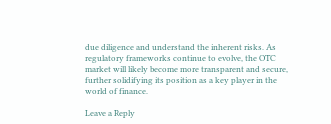due diligence and understand the inherent risks. As regulatory frameworks continue to evolve, the OTC market will likely become more transparent and secure, further solidifying its position as a key player in the world of finance.

Leave a Reply